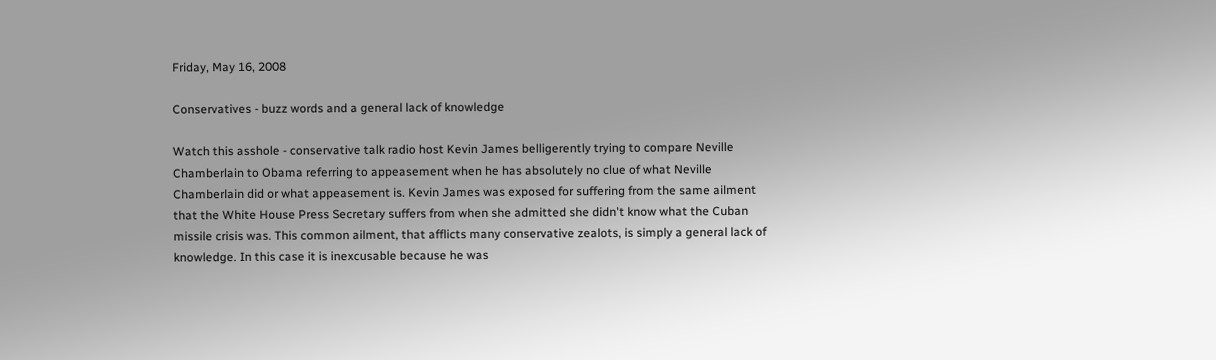Friday, May 16, 2008

Conservatives - buzz words and a general lack of knowledge

Watch this asshole - conservative talk radio host Kevin James belligerently trying to compare Neville Chamberlain to Obama referring to appeasement when he has absolutely no clue of what Neville Chamberlain did or what appeasement is. Kevin James was exposed for suffering from the same ailment that the White House Press Secretary suffers from when she admitted she didn't know what the Cuban missile crisis was. This common ailment, that afflicts many conservative zealots, is simply a general lack of knowledge. In this case it is inexcusable because he was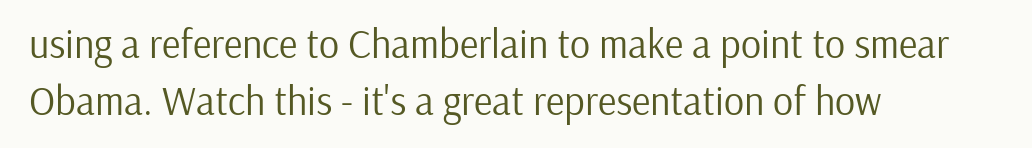using a reference to Chamberlain to make a point to smear Obama. Watch this - it's a great representation of how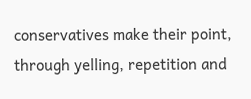conservatives make their point, through yelling, repetition and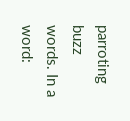parroting buzz words. In a word: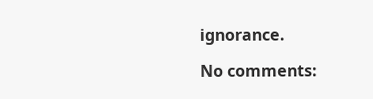ignorance.

No comments: